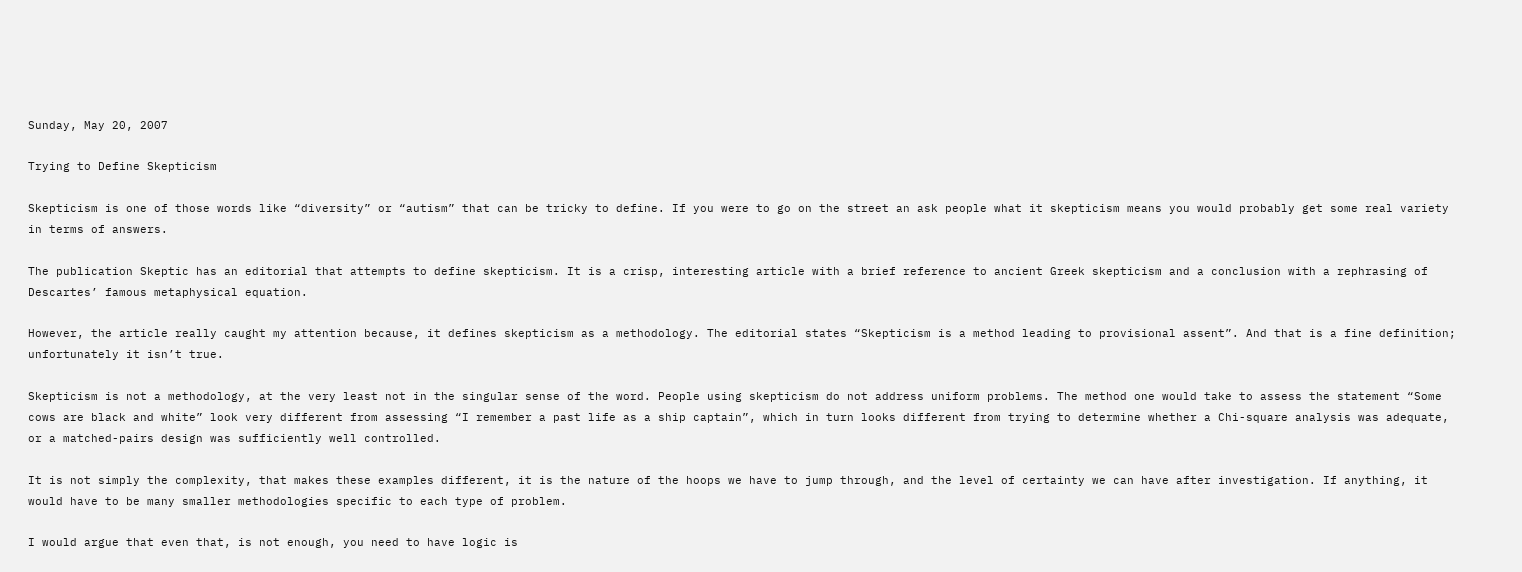Sunday, May 20, 2007

Trying to Define Skepticism

Skepticism is one of those words like “diversity” or “autism” that can be tricky to define. If you were to go on the street an ask people what it skepticism means you would probably get some real variety in terms of answers.

The publication Skeptic has an editorial that attempts to define skepticism. It is a crisp, interesting article with a brief reference to ancient Greek skepticism and a conclusion with a rephrasing of Descartes’ famous metaphysical equation.

However, the article really caught my attention because, it defines skepticism as a methodology. The editorial states “Skepticism is a method leading to provisional assent”. And that is a fine definition; unfortunately it isn’t true.

Skepticism is not a methodology, at the very least not in the singular sense of the word. People using skepticism do not address uniform problems. The method one would take to assess the statement “Some cows are black and white” look very different from assessing “I remember a past life as a ship captain”, which in turn looks different from trying to determine whether a Chi-square analysis was adequate, or a matched-pairs design was sufficiently well controlled.

It is not simply the complexity, that makes these examples different, it is the nature of the hoops we have to jump through, and the level of certainty we can have after investigation. If anything, it would have to be many smaller methodologies specific to each type of problem.

I would argue that even that, is not enough, you need to have logic is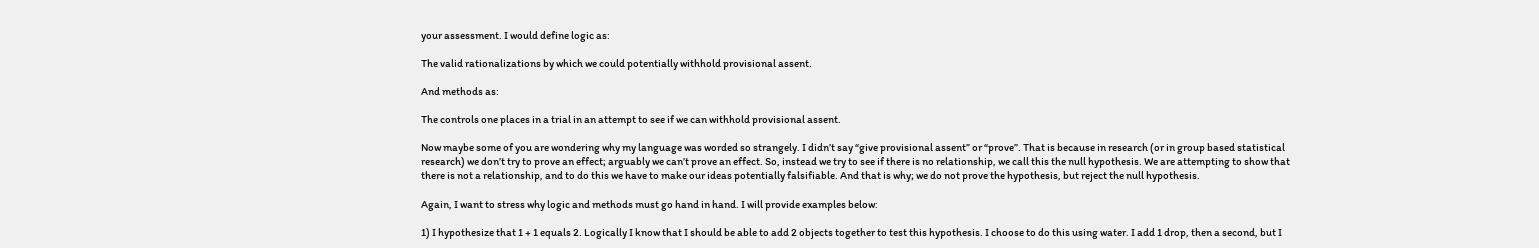your assessment. I would define logic as:

The valid rationalizations by which we could potentially withhold provisional assent.

And methods as:

The controls one places in a trial in an attempt to see if we can withhold provisional assent.

Now maybe some of you are wondering why my language was worded so strangely. I didn’t say “give provisional assent” or “prove”. That is because in research (or in group based statistical research) we don’t try to prove an effect; arguably we can’t prove an effect. So, instead we try to see if there is no relationship, we call this the null hypothesis. We are attempting to show that there is not a relationship, and to do this we have to make our ideas potentially falsifiable. And that is why; we do not prove the hypothesis, but reject the null hypothesis.

Again, I want to stress why logic and methods must go hand in hand. I will provide examples below:

1) I hypothesize that 1 + 1 equals 2. Logically I know that I should be able to add 2 objects together to test this hypothesis. I choose to do this using water. I add 1 drop, then a second, but I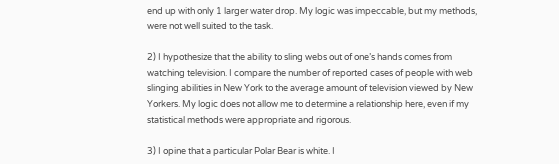end up with only 1 larger water drop. My logic was impeccable, but my methods, were not well suited to the task.

2) I hypothesize that the ability to sling webs out of one’s hands comes from watching television. I compare the number of reported cases of people with web slinging abilities in New York to the average amount of television viewed by New Yorkers. My logic does not allow me to determine a relationship here, even if my statistical methods were appropriate and rigorous.

3) I opine that a particular Polar Bear is white. I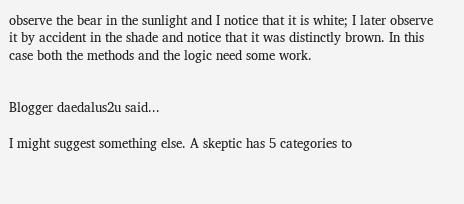observe the bear in the sunlight and I notice that it is white; I later observe it by accident in the shade and notice that it was distinctly brown. In this case both the methods and the logic need some work.


Blogger daedalus2u said...

I might suggest something else. A skeptic has 5 categories to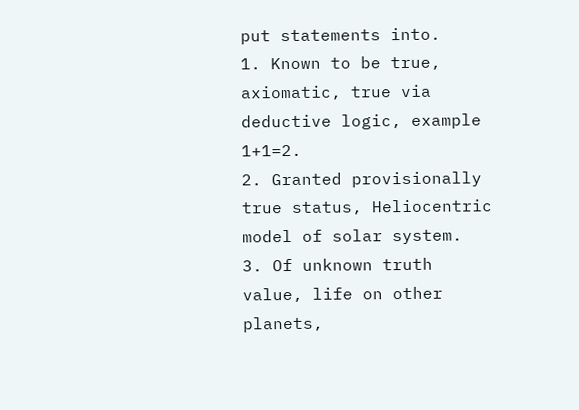put statements into.
1. Known to be true, axiomatic, true via deductive logic, example 1+1=2.
2. Granted provisionally true status, Heliocentric model of solar system.
3. Of unknown truth value, life on other planets,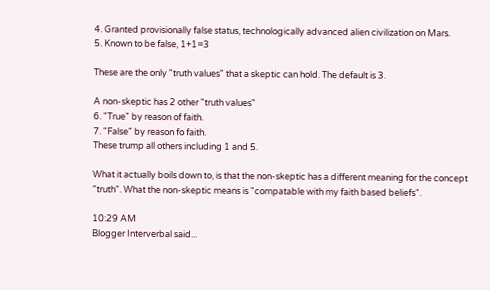4. Granted provisionally false status, technologically advanced alien civilization on Mars.
5. Known to be false, 1+1=3

These are the only "truth values" that a skeptic can hold. The default is 3.

A non-skeptic has 2 other "truth values"
6. "True" by reason of faith.
7. "False" by reason fo faith.
These trump all others including 1 and 5.

What it actually boils down to, is that the non-skeptic has a different meaning for the concept "truth". What the non-skeptic means is "compatable with my faith based beliefs".

10:29 AM
Blogger Interverbal said...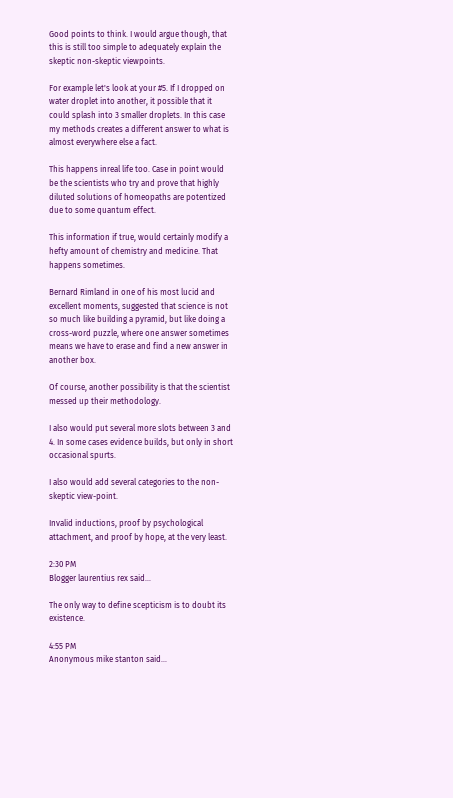Good points to think. I would argue though, that this is still too simple to adequately explain the skeptic non-skeptic viewpoints.

For example let's look at your #5. If I dropped on water droplet into another, it possible that it could splash into 3 smaller droplets. In this case my methods creates a different answer to what is almost everywhere else a fact.

This happens inreal life too. Case in point would be the scientists who try and prove that highly diluted solutions of homeopaths are potentized due to some quantum effect.

This information if true, would certainly modify a hefty amount of chemistry and medicine. That happens sometimes.

Bernard Rimland in one of his most lucid and excellent moments, suggested that science is not so much like building a pyramid, but like doing a cross-word puzzle, where one answer sometimes means we have to erase and find a new answer in another box.

Of course, another possibility is that the scientist messed up their methodology.

I also would put several more slots between 3 and 4. In some cases evidence builds, but only in short occasional spurts.

I also would add several categories to the non-skeptic view-point.

Invalid inductions, proof by psychological attachment, and proof by hope, at the very least.

2:30 PM
Blogger laurentius rex said...

The only way to define scepticism is to doubt its existence.

4:55 PM
Anonymous mike stanton said...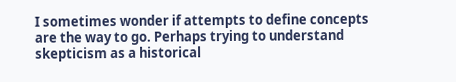I sometimes wonder if attempts to define concepts are the way to go. Perhaps trying to understand skepticism as a historical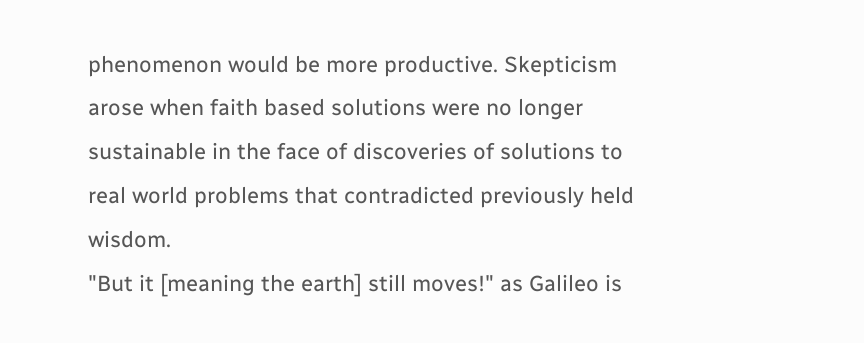phenomenon would be more productive. Skepticism arose when faith based solutions were no longer sustainable in the face of discoveries of solutions to real world problems that contradicted previously held wisdom.
"But it [meaning the earth] still moves!" as Galileo is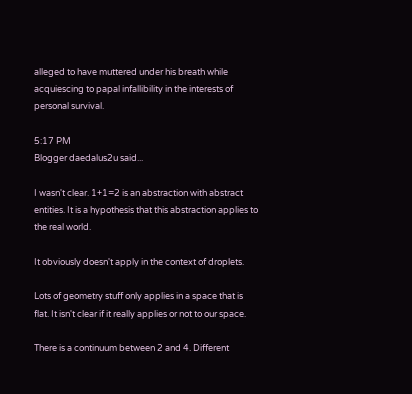alleged to have muttered under his breath while acquiescing to papal infallibility in the interests of personal survival.

5:17 PM
Blogger daedalus2u said...

I wasn't clear. 1+1=2 is an abstraction with abstract entities. It is a hypothesis that this abstraction applies to the real world.

It obviously doesn't apply in the context of droplets.

Lots of geometry stuff only applies in a space that is flat. It isn't clear if it really applies or not to our space.

There is a continuum between 2 and 4. Different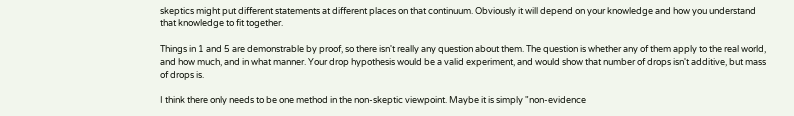skeptics might put different statements at different places on that continuum. Obviously it will depend on your knowledge and how you understand that knowledge to fit together.

Things in 1 and 5 are demonstrable by proof, so there isn't really any question about them. The question is whether any of them apply to the real world, and how much, and in what manner. Your drop hypothesis would be a valid experiment, and would show that number of drops isn't additive, but mass of drops is.

I think there only needs to be one method in the non-skeptic viewpoint. Maybe it is simply "non-evidence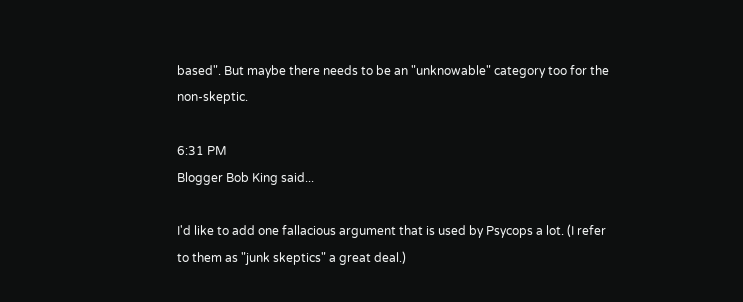based". But maybe there needs to be an "unknowable" category too for the non-skeptic.

6:31 PM
Blogger Bob King said...

I'd like to add one fallacious argument that is used by Psycops a lot. (I refer to them as "junk skeptics" a great deal.)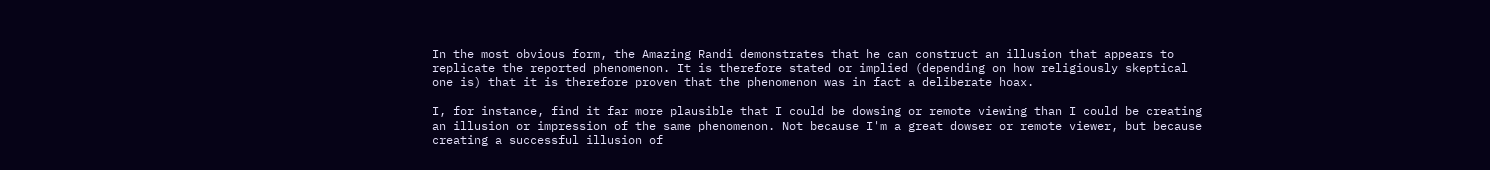In the most obvious form, the Amazing Randi demonstrates that he can construct an illusion that appears to replicate the reported phenomenon. It is therefore stated or implied (depending on how religiously skeptical one is) that it is therefore proven that the phenomenon was in fact a deliberate hoax.

I, for instance, find it far more plausible that I could be dowsing or remote viewing than I could be creating an illusion or impression of the same phenomenon. Not because I'm a great dowser or remote viewer, but because creating a successful illusion of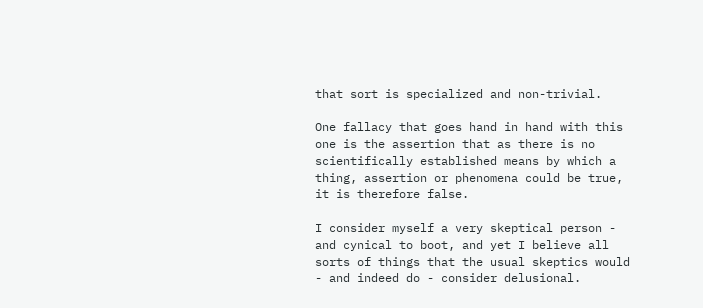that sort is specialized and non-trivial.

One fallacy that goes hand in hand with this one is the assertion that as there is no scientifically established means by which a thing, assertion or phenomena could be true, it is therefore false.

I consider myself a very skeptical person - and cynical to boot, and yet I believe all sorts of things that the usual skeptics would - and indeed do - consider delusional.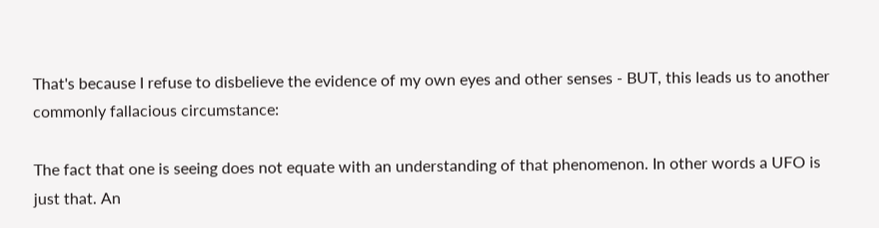That's because I refuse to disbelieve the evidence of my own eyes and other senses - BUT, this leads us to another commonly fallacious circumstance:

The fact that one is seeing does not equate with an understanding of that phenomenon. In other words a UFO is just that. An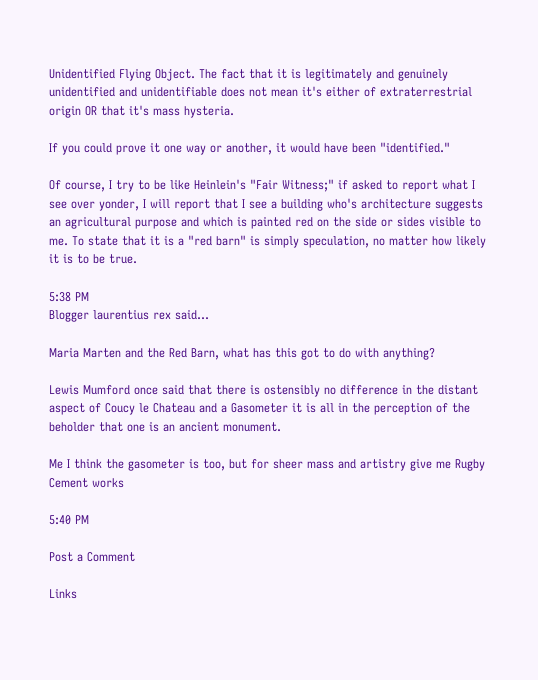Unidentified Flying Object. The fact that it is legitimately and genuinely unidentified and unidentifiable does not mean it's either of extraterrestrial origin OR that it's mass hysteria.

If you could prove it one way or another, it would have been "identified."

Of course, I try to be like Heinlein's "Fair Witness;" if asked to report what I see over yonder, I will report that I see a building who's architecture suggests an agricultural purpose and which is painted red on the side or sides visible to me. To state that it is a "red barn" is simply speculation, no matter how likely it is to be true.

5:38 PM
Blogger laurentius rex said...

Maria Marten and the Red Barn, what has this got to do with anything?

Lewis Mumford once said that there is ostensibly no difference in the distant aspect of Coucy le Chateau and a Gasometer it is all in the perception of the beholder that one is an ancient monument.

Me I think the gasometer is too, but for sheer mass and artistry give me Rugby Cement works

5:40 PM

Post a Comment

Links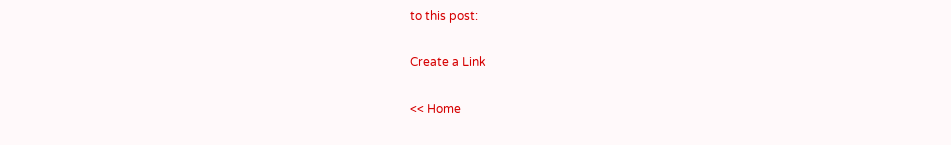to this post:

Create a Link

<< Home